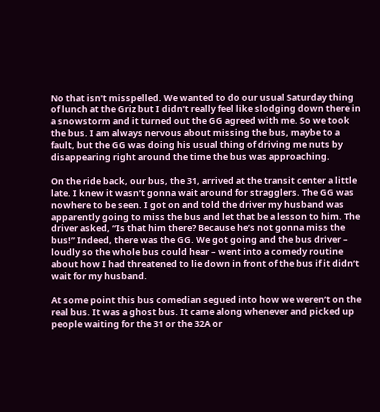No that isn’t misspelled. We wanted to do our usual Saturday thing of lunch at the Griz but I didn’t really feel like slodging down there in a snowstorm and it turned out the GG agreed with me. So we took the bus. I am always nervous about missing the bus, maybe to a fault, but the GG was doing his usual thing of driving me nuts by disappearing right around the time the bus was approaching.

On the ride back, our bus, the 31, arrived at the transit center a little late. I knew it wasn’t gonna wait around for stragglers. The GG was nowhere to be seen. I got on and told the driver my husband was apparently going to miss the bus and let that be a lesson to him. The driver asked, “Is that him there? Because he’s not gonna miss the bus!” Indeed, there was the GG. We got going and the bus driver – loudly so the whole bus could hear – went into a comedy routine about how I had threatened to lie down in front of the bus if it didn’t wait for my husband.

At some point this bus comedian segued into how we weren’t on the real bus. It was a ghost bus. It came along whenever and picked up people waiting for the 31 or the 32A or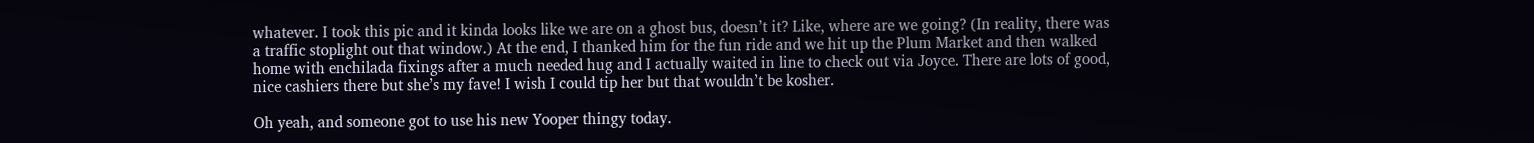whatever. I took this pic and it kinda looks like we are on a ghost bus, doesn’t it? Like, where are we going? (In reality, there was a traffic stoplight out that window.) At the end, I thanked him for the fun ride and we hit up the Plum Market and then walked home with enchilada fixings after a much needed hug and I actually waited in line to check out via Joyce. There are lots of good, nice cashiers there but she’s my fave! I wish I could tip her but that wouldn’t be kosher.

Oh yeah, and someone got to use his new Yooper thingy today.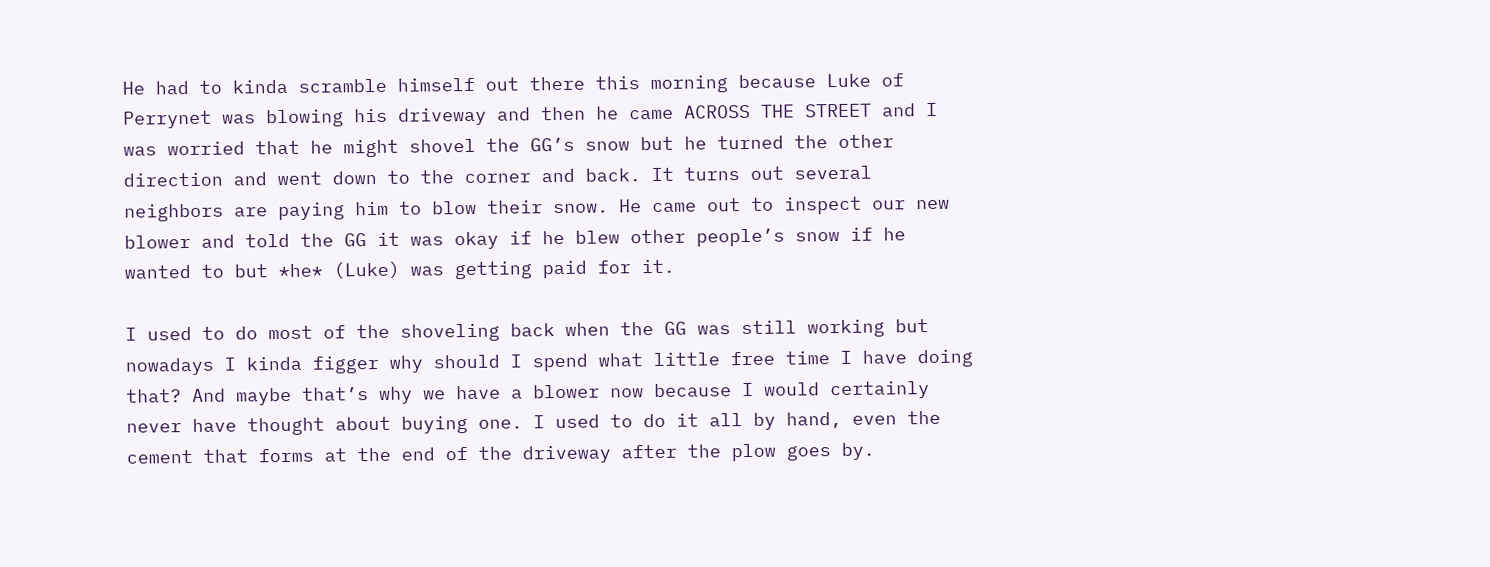He had to kinda scramble himself out there this morning because Luke of Perrynet was blowing his driveway and then he came ACROSS THE STREET and I was worried that he might shovel the GG’s snow but he turned the other direction and went down to the corner and back. It turns out several neighbors are paying him to blow their snow. He came out to inspect our new blower and told the GG it was okay if he blew other people’s snow if he wanted to but *he* (Luke) was getting paid for it.

I used to do most of the shoveling back when the GG was still working but nowadays I kinda figger why should I spend what little free time I have doing that? And maybe that’s why we have a blower now because I would certainly never have thought about buying one. I used to do it all by hand, even the cement that forms at the end of the driveway after the plow goes by.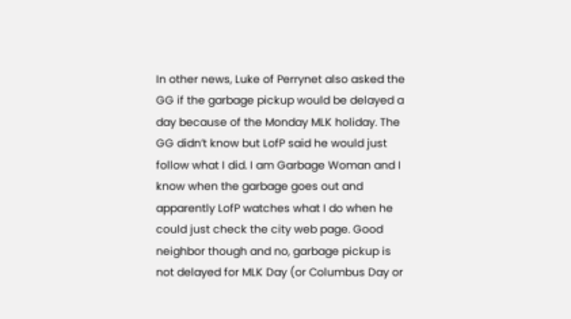In other news, Luke of Perrynet also asked the GG if the garbage pickup would be delayed a day because of the Monday MLK holiday. The GG didn’t know but LofP said he would just follow what I did. I am Garbage Woman and I know when the garbage goes out and apparently LofP watches what I do when he could just check the city web page. Good neighbor though and no, garbage pickup is not delayed for MLK Day (or Columbus Day or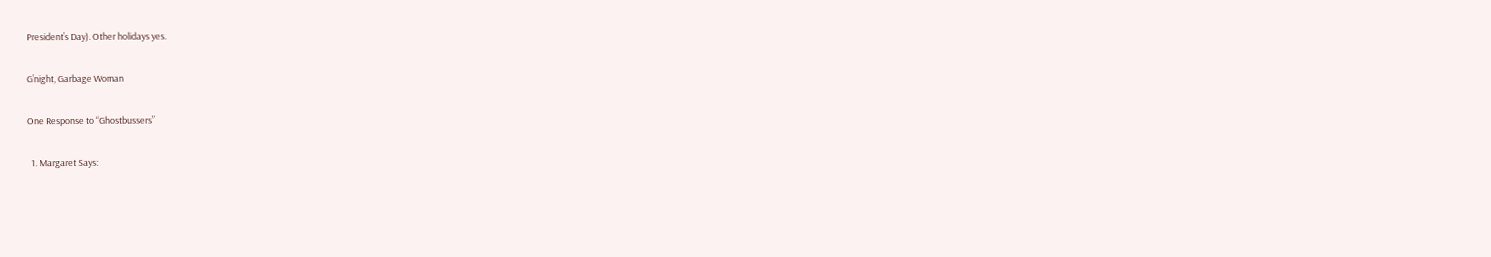President’s Day). Other holidays yes.

G’night, Garbage Woman

One Response to “Ghostbussers”

  1. Margaret Says: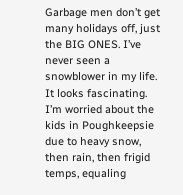Garbage men don’t get many holidays off, just the BIG ONES. I’ve never seen a snowblower in my life. It looks fascinating. I’m worried about the kids in Poughkeepsie due to heavy snow, then rain, then frigid temps, equaling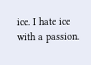ice. I hate ice with a passion.